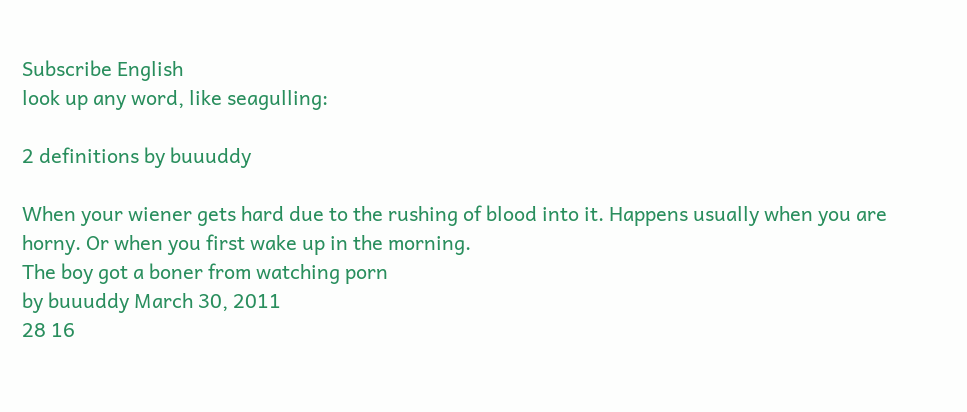Subscribe English
look up any word, like seagulling:

2 definitions by buuuddy

When your wiener gets hard due to the rushing of blood into it. Happens usually when you are horny. Or when you first wake up in the morning.
The boy got a boner from watching porn
by buuuddy March 30, 2011
28 16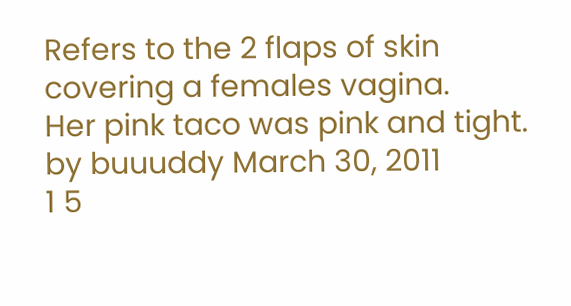Refers to the 2 flaps of skin covering a females vagina.
Her pink taco was pink and tight.
by buuuddy March 30, 2011
1 5